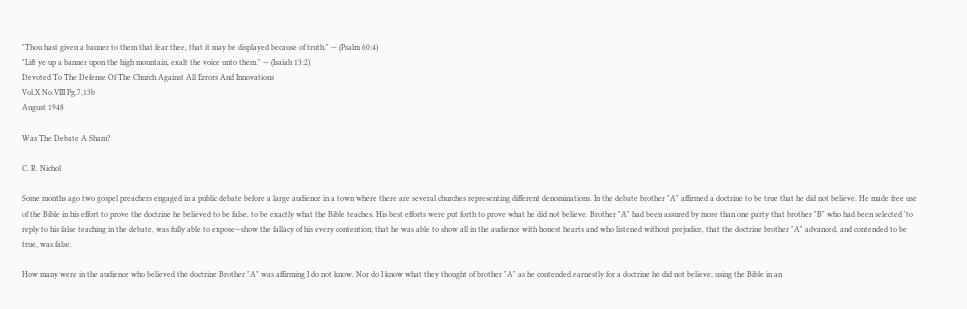"Thou hast given a banner to them that fear thee, that it may be displayed because of truth." — (Psalm 60:4)
"Lift ye up a banner upon the high mountain, exalt the voice unto them." — (Isaiah 13:2)
Devoted To The Defense Of The Church Against All Errors And Innovations
Vol.X No.VIII Pg.7,13b
August 1948

Was The Debate A Sham?

C. R. Nichol

Some months ago two gospel preachers engaged in a public debate before a large audience in a town where there are several churches representing different denominations. In the debate brother "A" affirmed a doctrine to be true that he did not believe. He made free use of the Bible in his effort to prove the doctrine he believed to be false, to be exactly what the Bible teaches. His best efforts were put forth to prove what he did not believe. Brother "A" had been assured by more than one party that brother "B" who had been selected 'to reply to his false teaching in the debate, was fully able to expose—show the fallacy of his every contention; that he was able to show all in the audience with honest hearts and who listened without prejudice, that the doctrine brother "A" advanced, and contended to be true, was false.

How many were in the audience who believed the doctrine Brother "A" was affirming I do not know. Nor do I know what they thought of brother "A" as he contended earnestly for a doctrine he did not believe; using the Bible in an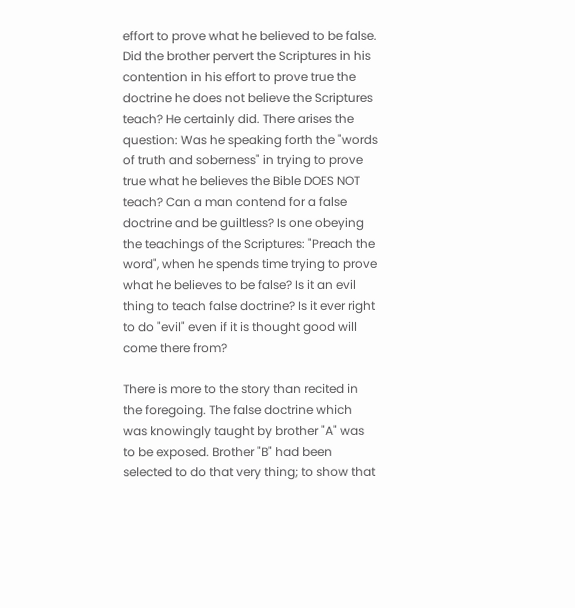effort to prove what he believed to be false. Did the brother pervert the Scriptures in his contention in his effort to prove true the doctrine he does not believe the Scriptures teach? He certainly did. There arises the question: Was he speaking forth the "words of truth and soberness" in trying to prove true what he believes the Bible DOES NOT teach? Can a man contend for a false doctrine and be guiltless? Is one obeying the teachings of the Scriptures: "Preach the word", when he spends time trying to prove what he believes to be false? Is it an evil thing to teach false doctrine? Is it ever right to do "evil" even if it is thought good will come there from?

There is more to the story than recited in the foregoing. The false doctrine which was knowingly taught by brother "A" was to be exposed. Brother "B" had been selected to do that very thing; to show that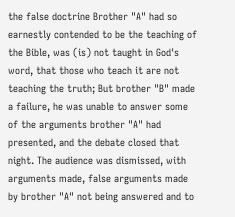the false doctrine Brother "A" had so earnestly contended to be the teaching of the Bible, was (is) not taught in God's word, that those who teach it are not teaching the truth; But brother "B" made a failure, he was unable to answer some of the arguments brother "A" had presented, and the debate closed that night. The audience was dismissed, with arguments made, false arguments made by brother "A" not being answered and to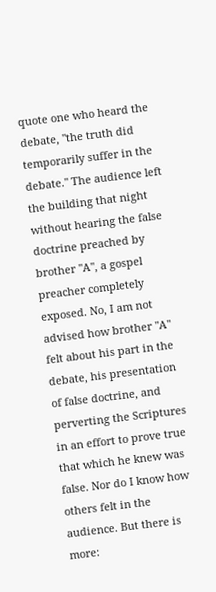quote one who heard the debate, "the truth did temporarily suffer in the debate." The audience left the building that night without hearing the false doctrine preached by brother "A", a gospel preacher completely exposed. No, I am not advised how brother "A" felt about his part in the debate, his presentation of false doctrine, and perverting the Scriptures in an effort to prove true that which he knew was false. Nor do I know how others felt in the audience. But there is more: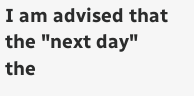I am advised that the "next day" the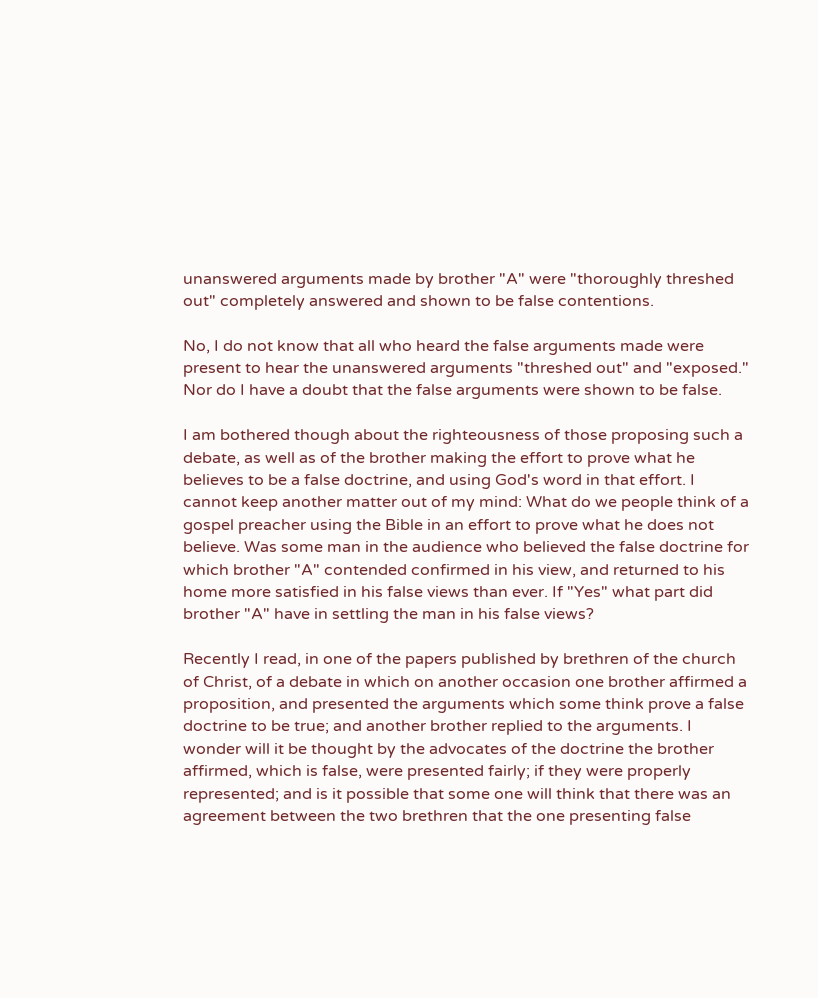unanswered arguments made by brother "A" were "thoroughly threshed out" completely answered and shown to be false contentions.

No, I do not know that all who heard the false arguments made were present to hear the unanswered arguments "threshed out" and "exposed." Nor do I have a doubt that the false arguments were shown to be false.

I am bothered though about the righteousness of those proposing such a debate, as well as of the brother making the effort to prove what he believes to be a false doctrine, and using God's word in that effort. I cannot keep another matter out of my mind: What do we people think of a gospel preacher using the Bible in an effort to prove what he does not believe. Was some man in the audience who believed the false doctrine for which brother "A" contended confirmed in his view, and returned to his home more satisfied in his false views than ever. If "Yes" what part did brother "A" have in settling the man in his false views?

Recently I read, in one of the papers published by brethren of the church of Christ, of a debate in which on another occasion one brother affirmed a proposition, and presented the arguments which some think prove a false doctrine to be true; and another brother replied to the arguments. I wonder will it be thought by the advocates of the doctrine the brother affirmed, which is false, were presented fairly; if they were properly represented; and is it possible that some one will think that there was an agreement between the two brethren that the one presenting false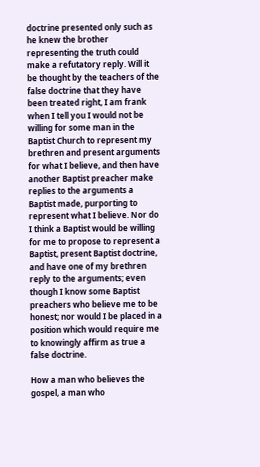doctrine presented only such as he knew the brother representing the truth could make a refutatory reply. Will it be thought by the teachers of the false doctrine that they have been treated right, I am frank when I tell you I would not be willing for some man in the Baptist Church to represent my brethren and present arguments for what I believe, and then have another Baptist preacher make replies to the arguments a Baptist made, purporting to represent what I believe. Nor do I think a Baptist would be willing for me to propose to represent a Baptist, present Baptist doctrine, and have one of my brethren reply to the arguments; even though I know some Baptist preachers who believe me to be honest; nor would I be placed in a position which would require me to knowingly affirm as true a false doctrine.

How a man who believes the gospel, a man who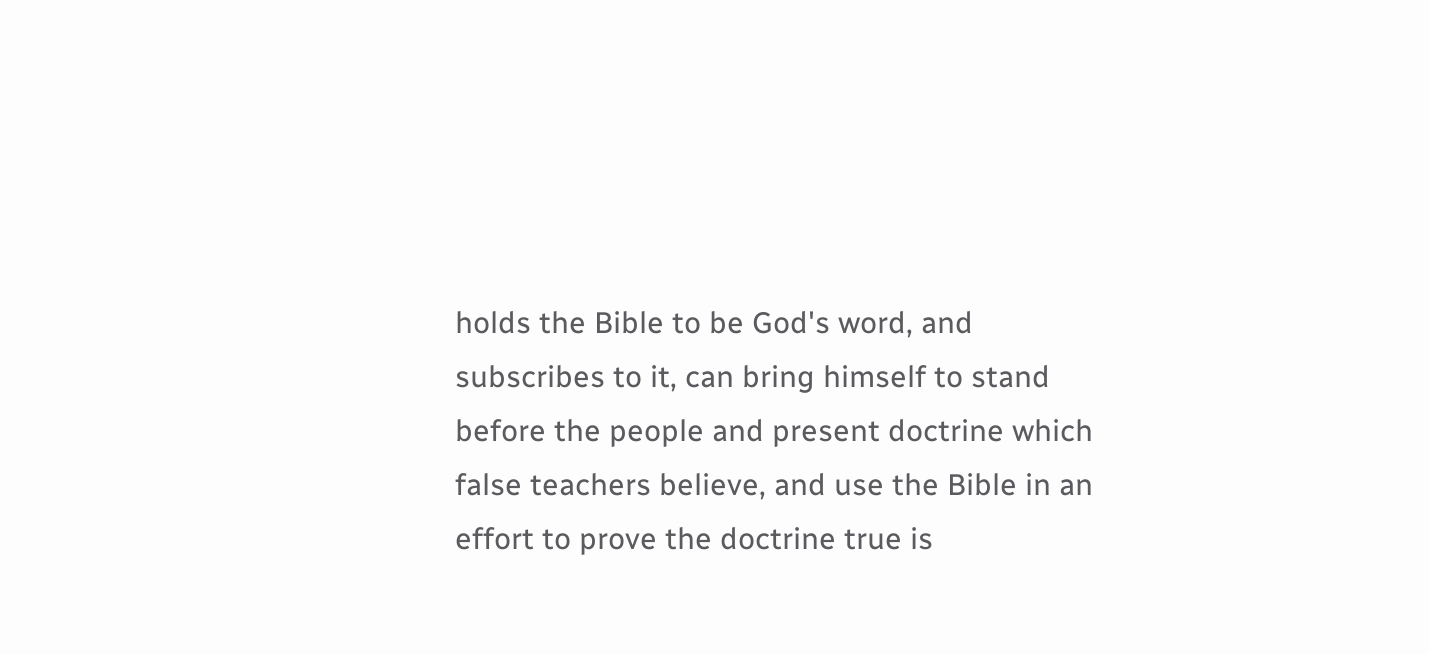holds the Bible to be God's word, and subscribes to it, can bring himself to stand before the people and present doctrine which false teachers believe, and use the Bible in an effort to prove the doctrine true is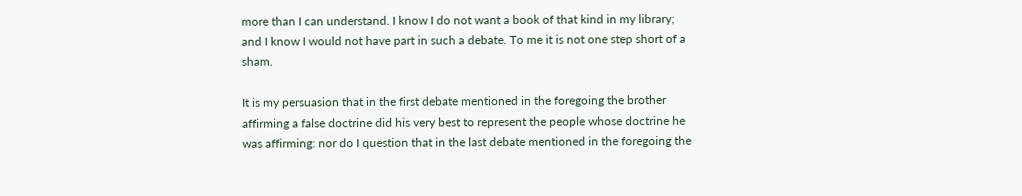more than I can understand. I know I do not want a book of that kind in my library; and I know I would not have part in such a debate. To me it is not one step short of a sham.

It is my persuasion that in the first debate mentioned in the foregoing the brother affirming a false doctrine did his very best to represent the people whose doctrine he was affirming: nor do I question that in the last debate mentioned in the foregoing the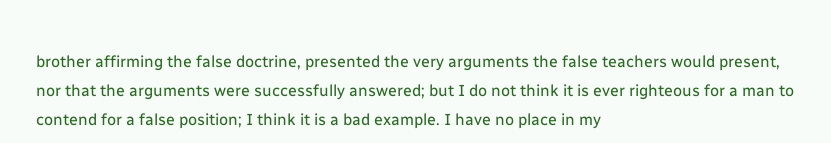brother affirming the false doctrine, presented the very arguments the false teachers would present, nor that the arguments were successfully answered; but I do not think it is ever righteous for a man to contend for a false position; I think it is a bad example. I have no place in my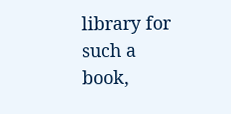library for such a book,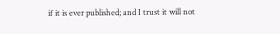if it is ever published; and I trust it will not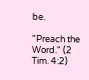be.

"Preach the Word." (2 Tim. 4:2)